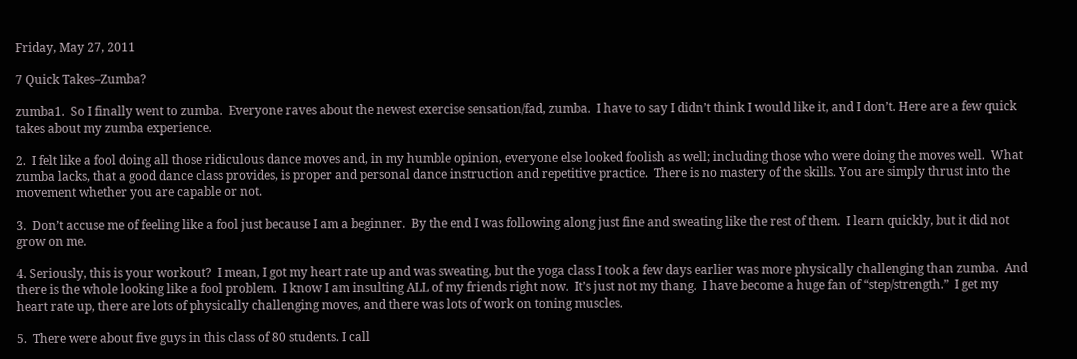Friday, May 27, 2011

7 Quick Takes–Zumba?

zumba1.  So I finally went to zumba.  Everyone raves about the newest exercise sensation/fad, zumba.  I have to say I didn’t think I would like it, and I don’t. Here are a few quick takes about my zumba experience.

2.  I felt like a fool doing all those ridiculous dance moves and, in my humble opinion, everyone else looked foolish as well; including those who were doing the moves well.  What zumba lacks, that a good dance class provides, is proper and personal dance instruction and repetitive practice.  There is no mastery of the skills. You are simply thrust into the movement whether you are capable or not.

3.  Don’t accuse me of feeling like a fool just because I am a beginner.  By the end I was following along just fine and sweating like the rest of them.  I learn quickly, but it did not grow on me.

4. Seriously, this is your workout?  I mean, I got my heart rate up and was sweating, but the yoga class I took a few days earlier was more physically challenging than zumba.  And there is the whole looking like a fool problem.  I know I am insulting ALL of my friends right now.  It’s just not my thang.  I have become a huge fan of “step/strength.”  I get my heart rate up, there are lots of physically challenging moves, and there was lots of work on toning muscles.

5.  There were about five guys in this class of 80 students. I call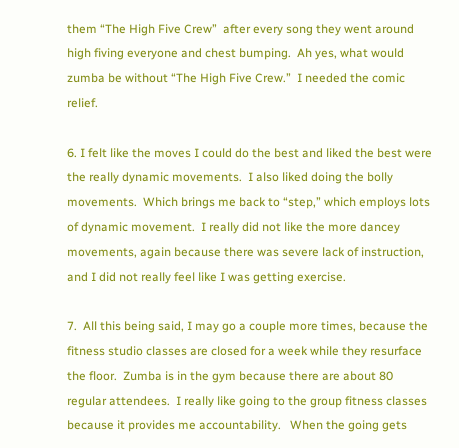them “The High Five Crew”  after every song they went around high fiving everyone and chest bumping.  Ah yes, what would zumba be without “The High Five Crew.”  I needed the comic relief.

6. I felt like the moves I could do the best and liked the best were the really dynamic movements.  I also liked doing the bolly movements.  Which brings me back to “step,” which employs lots of dynamic movement.  I really did not like the more dancey movements, again because there was severe lack of instruction, and I did not really feel like I was getting exercise.

7.  All this being said, I may go a couple more times, because the fitness studio classes are closed for a week while they resurface the floor.  Zumba is in the gym because there are about 80 regular attendees.  I really like going to the group fitness classes because it provides me accountability.   When the going gets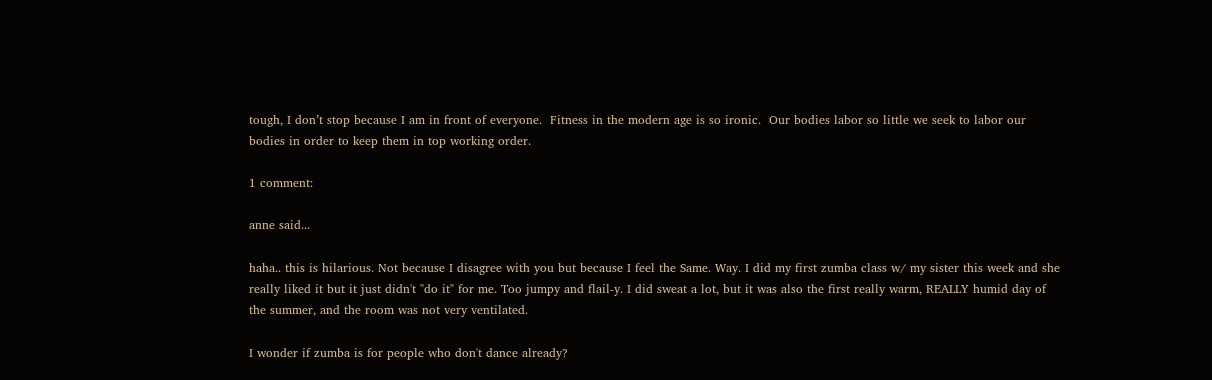tough, I don’t stop because I am in front of everyone.  Fitness in the modern age is so ironic.  Our bodies labor so little we seek to labor our bodies in order to keep them in top working order.

1 comment:

anne said...

haha.. this is hilarious. Not because I disagree with you but because I feel the Same. Way. I did my first zumba class w/ my sister this week and she really liked it but it just didn't "do it" for me. Too jumpy and flail-y. I did sweat a lot, but it was also the first really warm, REALLY humid day of the summer, and the room was not very ventilated.

I wonder if zumba is for people who don't dance already?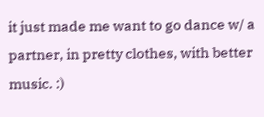it just made me want to go dance w/ a partner, in pretty clothes, with better music. :)